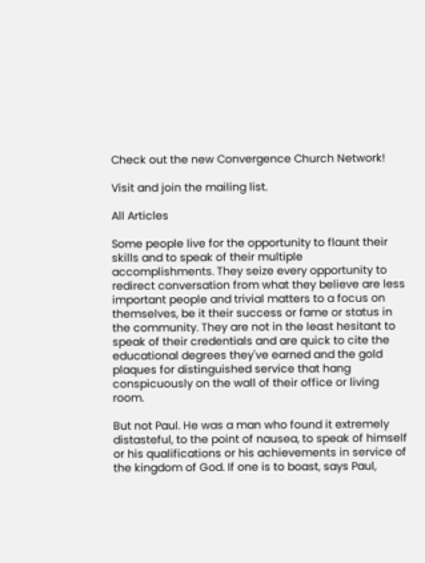Check out the new Convergence Church Network!

Visit and join the mailing list.

All Articles

Some people live for the opportunity to flaunt their skills and to speak of their multiple accomplishments. They seize every opportunity to redirect conversation from what they believe are less important people and trivial matters to a focus on themselves, be it their success or fame or status in the community. They are not in the least hesitant to speak of their credentials and are quick to cite the educational degrees they've earned and the gold plaques for distinguished service that hang conspicuously on the wall of their office or living room.

But not Paul. He was a man who found it extremely distasteful, to the point of nausea, to speak of himself or his qualifications or his achievements in service of the kingdom of God. If one is to boast, says Paul,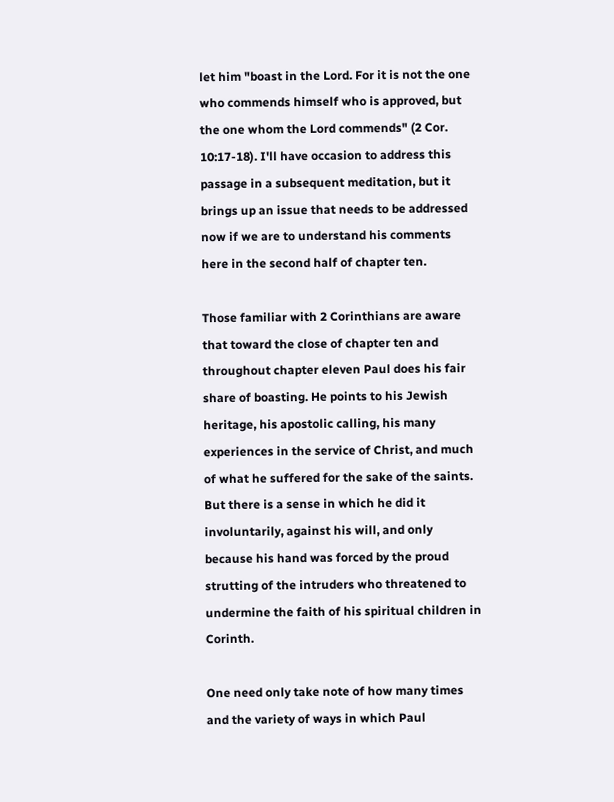let him "boast in the Lord. For it is not the one who commends himself who is approved, but the one whom the Lord commends" (2 Cor. 10:17-18). I'll have occasion to address this passage in a subsequent meditation, but it brings up an issue that needs to be addressed now if we are to understand his comments here in the second half of chapter ten.

Those familiar with 2 Corinthians are aware that toward the close of chapter ten and throughout chapter eleven Paul does his fair share of boasting. He points to his Jewish heritage, his apostolic calling, his many experiences in the service of Christ, and much of what he suffered for the sake of the saints. But there is a sense in which he did it involuntarily, against his will, and only because his hand was forced by the proud strutting of the intruders who threatened to undermine the faith of his spiritual children in Corinth.

One need only take note of how many times and the variety of ways in which Paul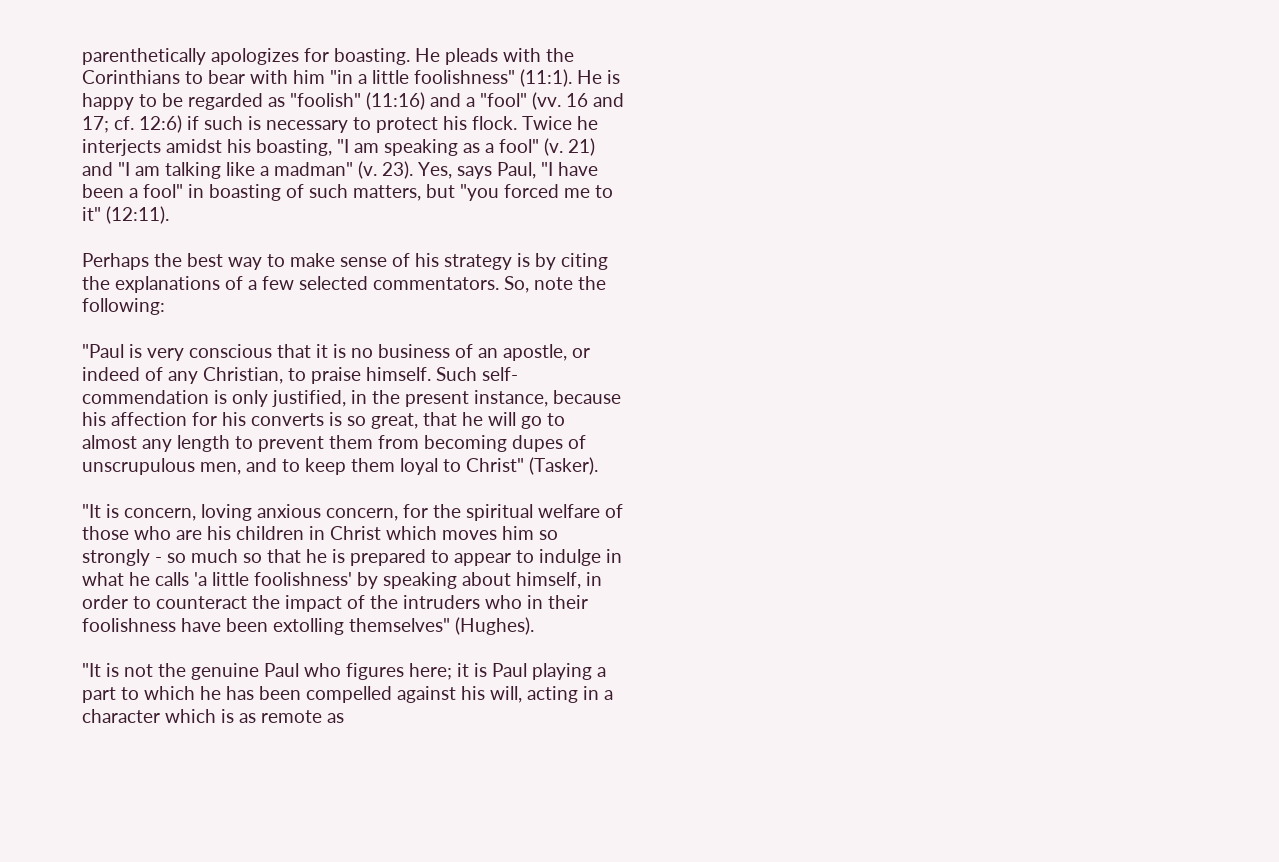parenthetically apologizes for boasting. He pleads with the Corinthians to bear with him "in a little foolishness" (11:1). He is happy to be regarded as "foolish" (11:16) and a "fool" (vv. 16 and 17; cf. 12:6) if such is necessary to protect his flock. Twice he interjects amidst his boasting, "I am speaking as a fool" (v. 21) and "I am talking like a madman" (v. 23). Yes, says Paul, "I have been a fool" in boasting of such matters, but "you forced me to it" (12:11).

Perhaps the best way to make sense of his strategy is by citing the explanations of a few selected commentators. So, note the following:

"Paul is very conscious that it is no business of an apostle, or indeed of any Christian, to praise himself. Such self-commendation is only justified, in the present instance, because his affection for his converts is so great, that he will go to almost any length to prevent them from becoming dupes of unscrupulous men, and to keep them loyal to Christ" (Tasker).

"It is concern, loving anxious concern, for the spiritual welfare of those who are his children in Christ which moves him so strongly - so much so that he is prepared to appear to indulge in what he calls 'a little foolishness' by speaking about himself, in order to counteract the impact of the intruders who in their foolishness have been extolling themselves" (Hughes).

"It is not the genuine Paul who figures here; it is Paul playing a part to which he has been compelled against his will, acting in a character which is as remote as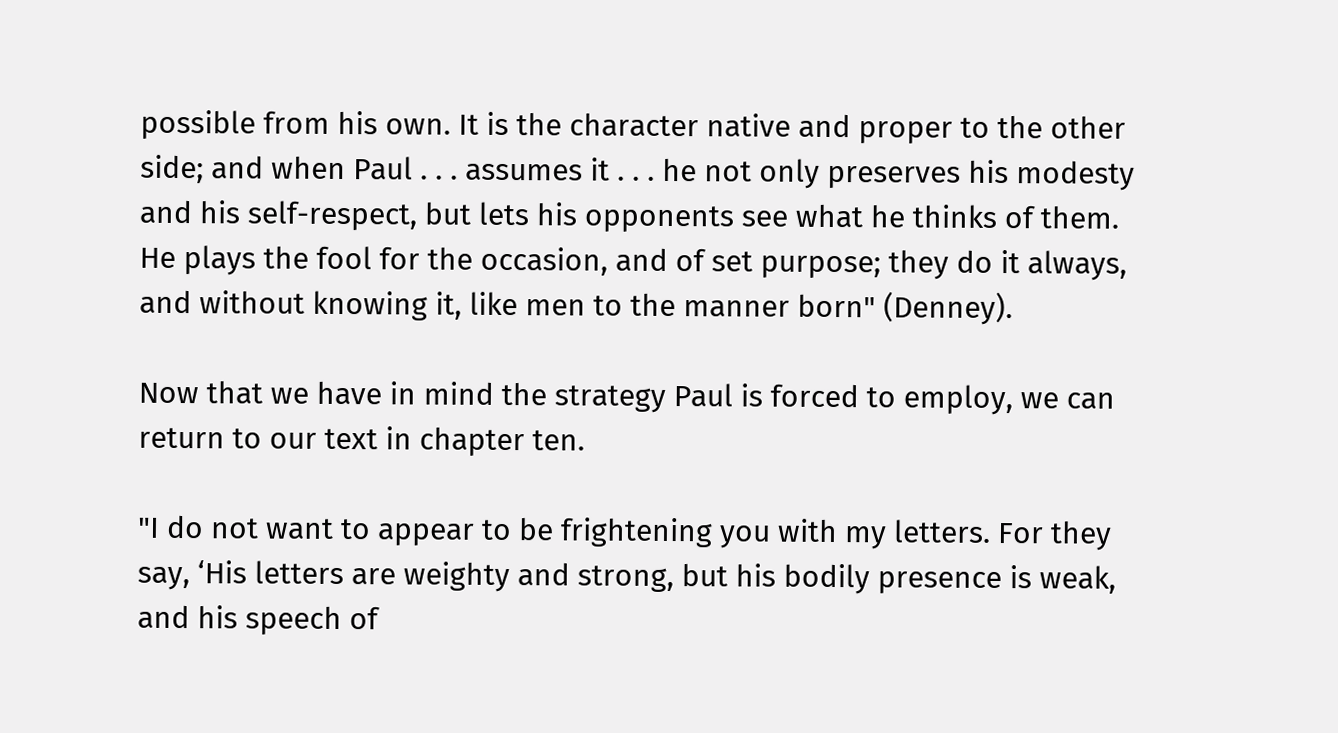possible from his own. It is the character native and proper to the other side; and when Paul . . . assumes it . . . he not only preserves his modesty and his self-respect, but lets his opponents see what he thinks of them. He plays the fool for the occasion, and of set purpose; they do it always, and without knowing it, like men to the manner born" (Denney).

Now that we have in mind the strategy Paul is forced to employ, we can return to our text in chapter ten.

"I do not want to appear to be frightening you with my letters. For they say, ‘His letters are weighty and strong, but his bodily presence is weak, and his speech of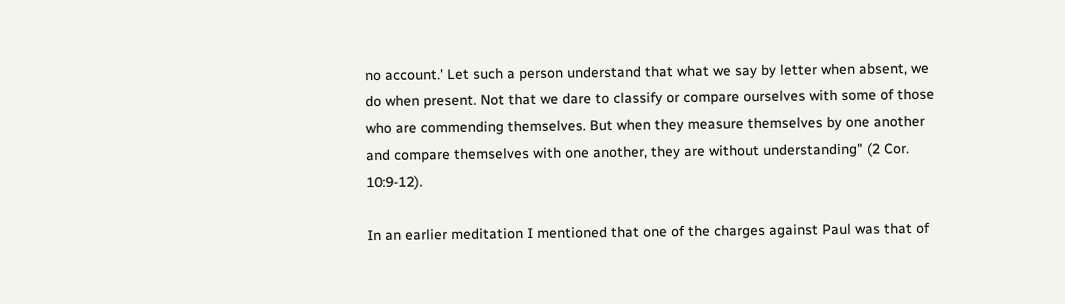no account.' Let such a person understand that what we say by letter when absent, we do when present. Not that we dare to classify or compare ourselves with some of those who are commending themselves. But when they measure themselves by one another and compare themselves with one another, they are without understanding" (2 Cor. 10:9-12).

In an earlier meditation I mentioned that one of the charges against Paul was that of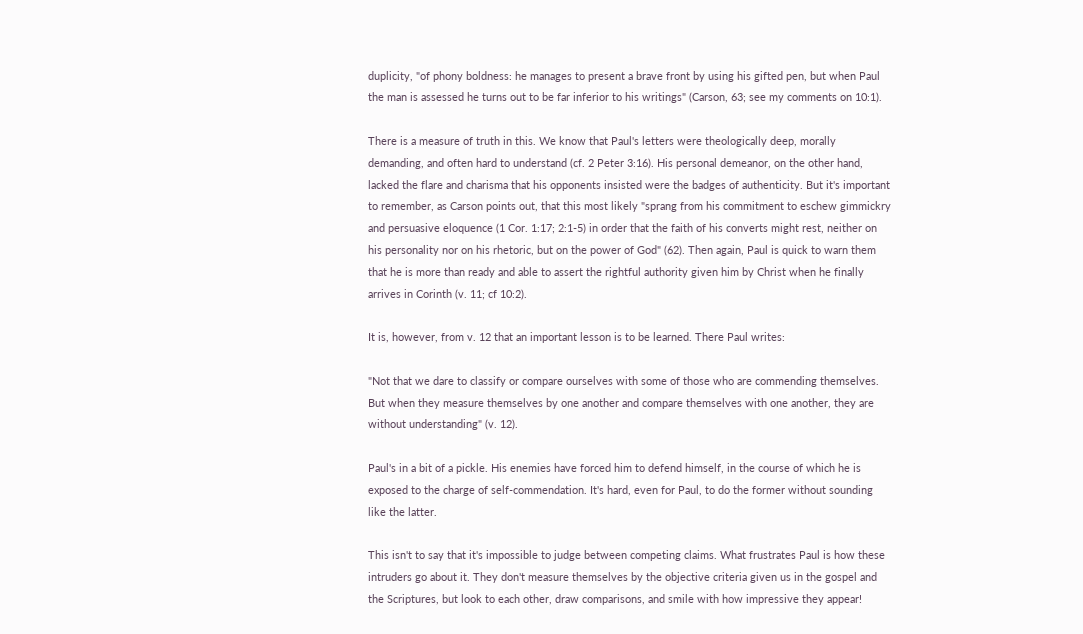duplicity, "of phony boldness: he manages to present a brave front by using his gifted pen, but when Paul the man is assessed he turns out to be far inferior to his writings" (Carson, 63; see my comments on 10:1).

There is a measure of truth in this. We know that Paul's letters were theologically deep, morally demanding, and often hard to understand (cf. 2 Peter 3:16). His personal demeanor, on the other hand, lacked the flare and charisma that his opponents insisted were the badges of authenticity. But it's important to remember, as Carson points out, that this most likely "sprang from his commitment to eschew gimmickry and persuasive eloquence (1 Cor. 1:17; 2:1-5) in order that the faith of his converts might rest, neither on his personality nor on his rhetoric, but on the power of God" (62). Then again, Paul is quick to warn them that he is more than ready and able to assert the rightful authority given him by Christ when he finally arrives in Corinth (v. 11; cf 10:2).

It is, however, from v. 12 that an important lesson is to be learned. There Paul writes:

"Not that we dare to classify or compare ourselves with some of those who are commending themselves. But when they measure themselves by one another and compare themselves with one another, they are without understanding" (v. 12).

Paul's in a bit of a pickle. His enemies have forced him to defend himself, in the course of which he is exposed to the charge of self-commendation. It's hard, even for Paul, to do the former without sounding like the latter.

This isn't to say that it's impossible to judge between competing claims. What frustrates Paul is how these intruders go about it. They don't measure themselves by the objective criteria given us in the gospel and the Scriptures, but look to each other, draw comparisons, and smile with how impressive they appear!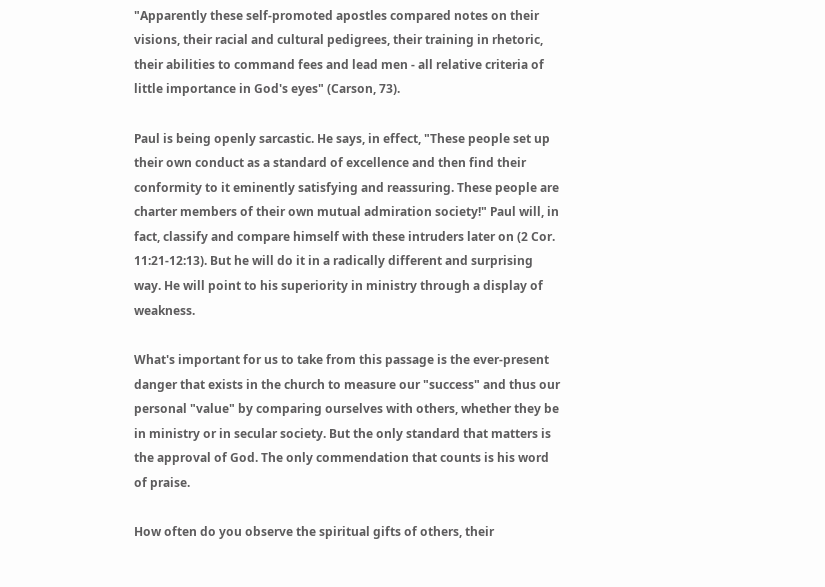"Apparently these self-promoted apostles compared notes on their visions, their racial and cultural pedigrees, their training in rhetoric, their abilities to command fees and lead men - all relative criteria of little importance in God's eyes" (Carson, 73).

Paul is being openly sarcastic. He says, in effect, "These people set up their own conduct as a standard of excellence and then find their conformity to it eminently satisfying and reassuring. These people are charter members of their own mutual admiration society!" Paul will, in fact, classify and compare himself with these intruders later on (2 Cor. 11:21-12:13). But he will do it in a radically different and surprising way. He will point to his superiority in ministry through a display of weakness.

What's important for us to take from this passage is the ever-present danger that exists in the church to measure our "success" and thus our personal "value" by comparing ourselves with others, whether they be in ministry or in secular society. But the only standard that matters is the approval of God. The only commendation that counts is his word of praise.

How often do you observe the spiritual gifts of others, their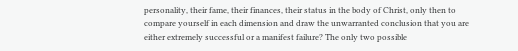personality, their fame, their finances, their status in the body of Christ, only then to compare yourself in each dimension and draw the unwarranted conclusion that you are either extremely successful or a manifest failure? The only two possible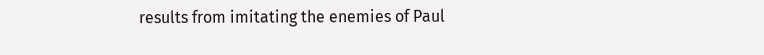results from imitating the enemies of Paul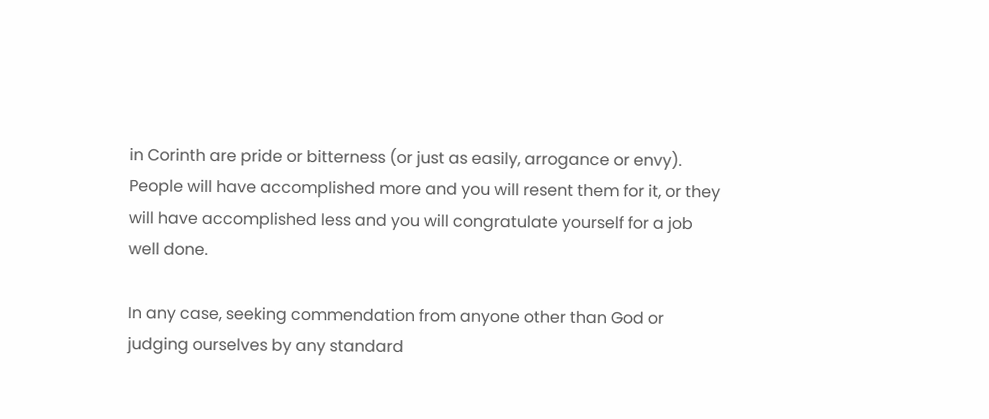in Corinth are pride or bitterness (or just as easily, arrogance or envy). People will have accomplished more and you will resent them for it, or they will have accomplished less and you will congratulate yourself for a job well done.

In any case, seeking commendation from anyone other than God or judging ourselves by any standard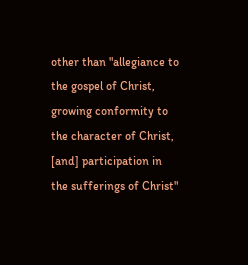other than "allegiance to the gospel of Christ, growing conformity to the character of Christ, [and] participation in the sufferings of Christ"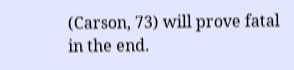(Carson, 73) will prove fatal in the end.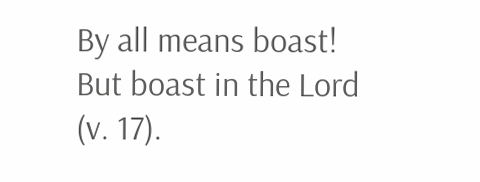By all means boast! But boast in the Lord (v. 17).